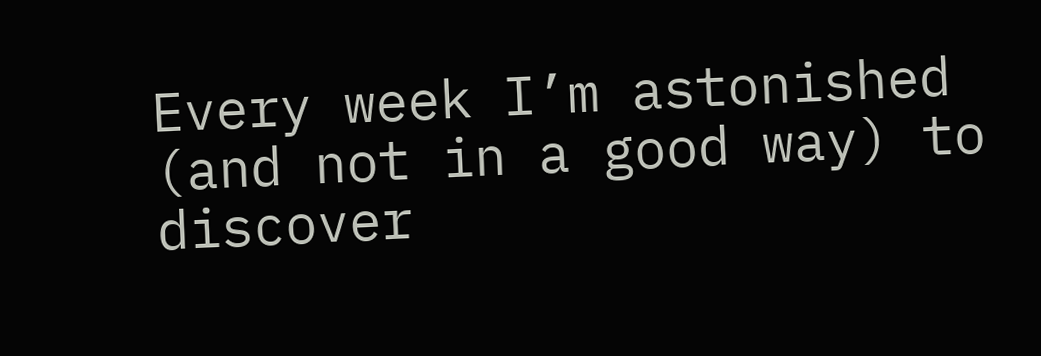Every week I’m astonished (and not in a good way) to discover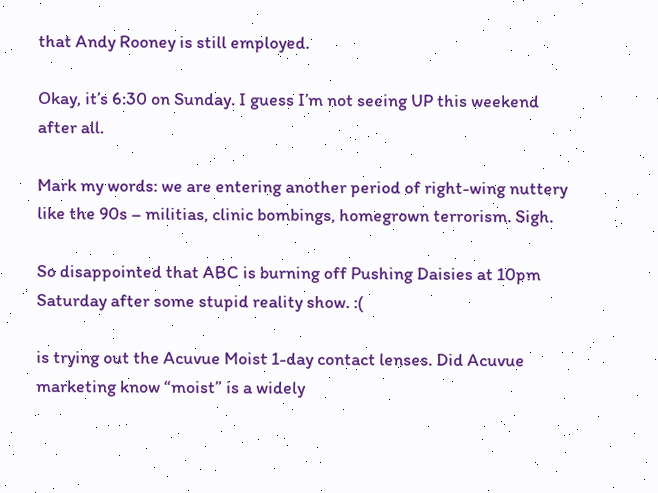that Andy Rooney is still employed.

Okay, it’s 6:30 on Sunday. I guess I’m not seeing UP this weekend after all.

Mark my words: we are entering another period of right-wing nuttery like the 90s – militias, clinic bombings, homegrown terrorism. Sigh.

So disappointed that ABC is burning off Pushing Daisies at 10pm Saturday after some stupid reality show. :(

is trying out the Acuvue Moist 1-day contact lenses. Did Acuvue marketing know “moist” is a widely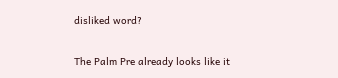disliked word?

The Palm Pre already looks like it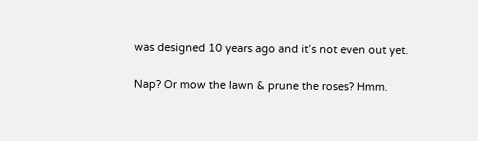was designed 10 years ago and it’s not even out yet.

Nap? Or mow the lawn & prune the roses? Hmm.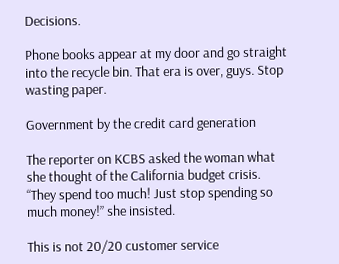Decisions.

Phone books appear at my door and go straight into the recycle bin. That era is over, guys. Stop wasting paper.

Government by the credit card generation

The reporter on KCBS asked the woman what she thought of the California budget crisis.
“They spend too much! Just stop spending so much money!” she insisted.

This is not 20/20 customer service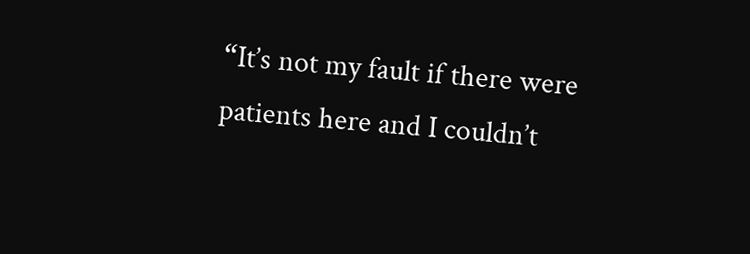“It’s not my fault if there were patients here and I couldn’t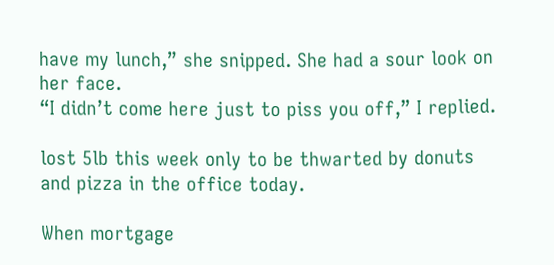have my lunch,” she snipped. She had a sour look on her face.
“I didn’t come here just to piss you off,” I replied.

lost 5lb this week only to be thwarted by donuts and pizza in the office today.

When mortgage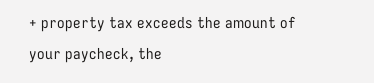+ property tax exceeds the amount of your paycheck, the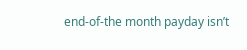end-of-the month payday isn’t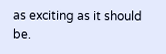as exciting as it should be.